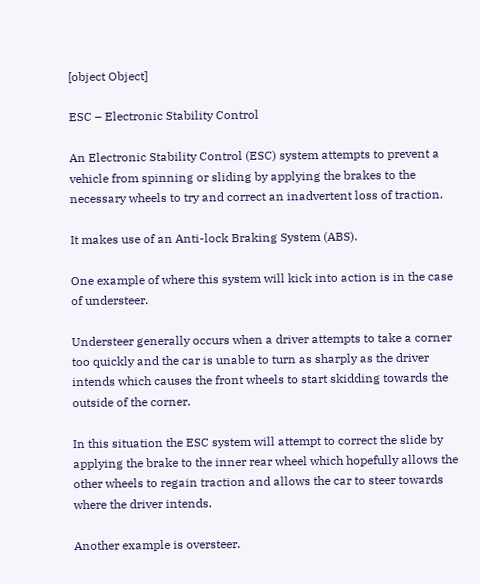[object Object]

ESC – Electronic Stability Control

An Electronic Stability Control (ESC) system attempts to prevent a vehicle from spinning or sliding by applying the brakes to the necessary wheels to try and correct an inadvertent loss of traction.

It makes use of an Anti-lock Braking System (ABS).

One example of where this system will kick into action is in the case of understeer.

Understeer generally occurs when a driver attempts to take a corner too quickly and the car is unable to turn as sharply as the driver intends which causes the front wheels to start skidding towards the outside of the corner.

In this situation the ESC system will attempt to correct the slide by applying the brake to the inner rear wheel which hopefully allows the other wheels to regain traction and allows the car to steer towards where the driver intends.

Another example is oversteer.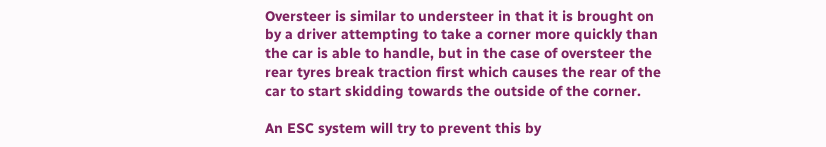Oversteer is similar to understeer in that it is brought on by a driver attempting to take a corner more quickly than the car is able to handle, but in the case of oversteer the rear tyres break traction first which causes the rear of the car to start skidding towards the outside of the corner.

An ESC system will try to prevent this by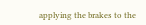applying the brakes to the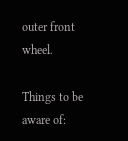outer front wheel.

Things to be aware of: